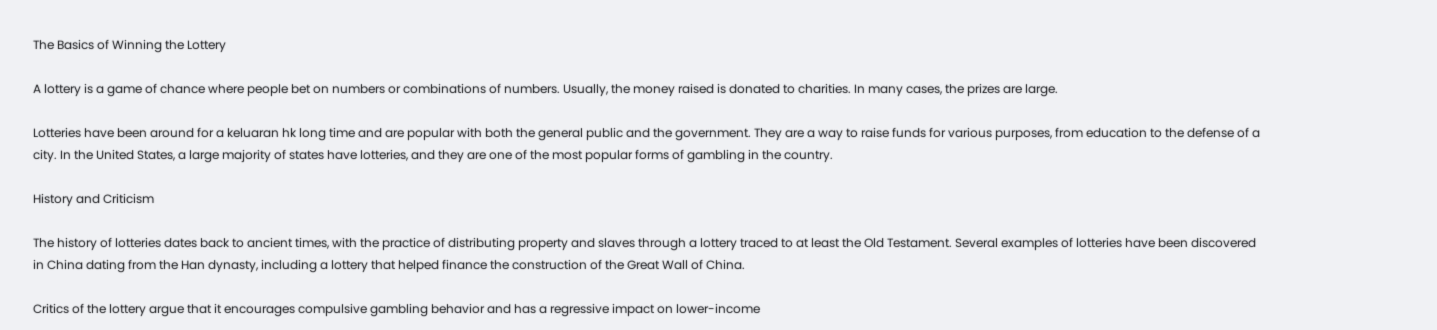The Basics of Winning the Lottery

A lottery is a game of chance where people bet on numbers or combinations of numbers. Usually, the money raised is donated to charities. In many cases, the prizes are large.

Lotteries have been around for a keluaran hk long time and are popular with both the general public and the government. They are a way to raise funds for various purposes, from education to the defense of a city. In the United States, a large majority of states have lotteries, and they are one of the most popular forms of gambling in the country.

History and Criticism

The history of lotteries dates back to ancient times, with the practice of distributing property and slaves through a lottery traced to at least the Old Testament. Several examples of lotteries have been discovered in China dating from the Han dynasty, including a lottery that helped finance the construction of the Great Wall of China.

Critics of the lottery argue that it encourages compulsive gambling behavior and has a regressive impact on lower-income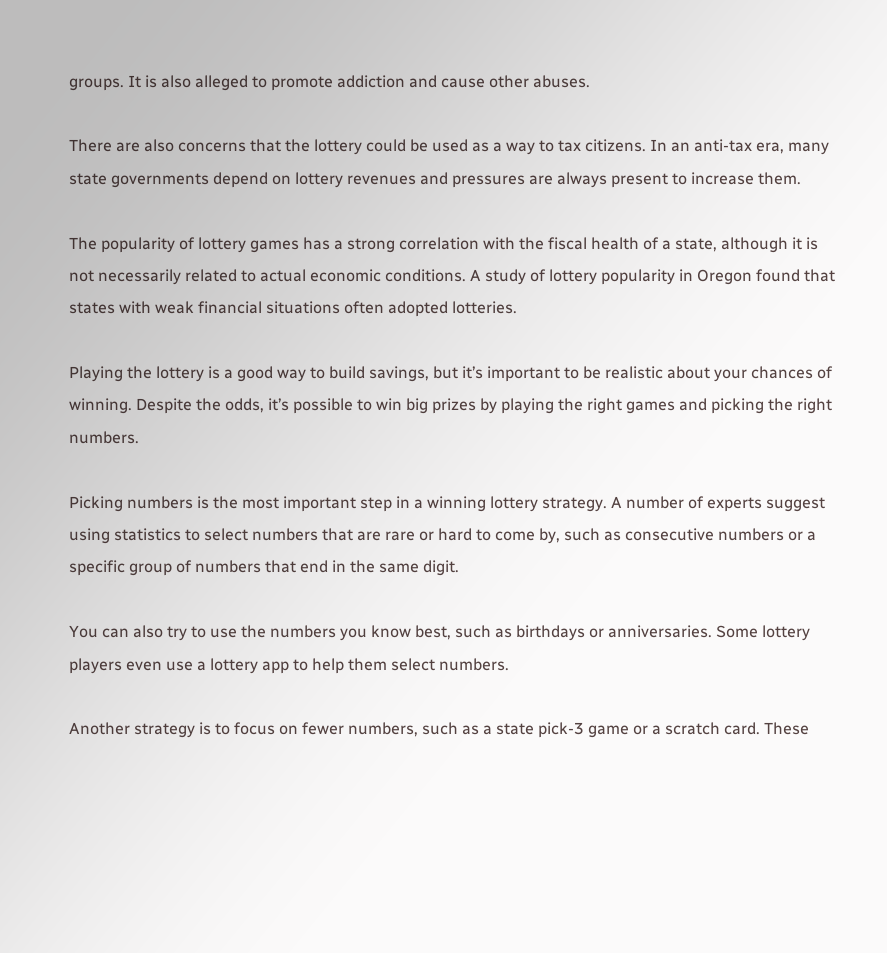groups. It is also alleged to promote addiction and cause other abuses.

There are also concerns that the lottery could be used as a way to tax citizens. In an anti-tax era, many state governments depend on lottery revenues and pressures are always present to increase them.

The popularity of lottery games has a strong correlation with the fiscal health of a state, although it is not necessarily related to actual economic conditions. A study of lottery popularity in Oregon found that states with weak financial situations often adopted lotteries.

Playing the lottery is a good way to build savings, but it’s important to be realistic about your chances of winning. Despite the odds, it’s possible to win big prizes by playing the right games and picking the right numbers.

Picking numbers is the most important step in a winning lottery strategy. A number of experts suggest using statistics to select numbers that are rare or hard to come by, such as consecutive numbers or a specific group of numbers that end in the same digit.

You can also try to use the numbers you know best, such as birthdays or anniversaries. Some lottery players even use a lottery app to help them select numbers.

Another strategy is to focus on fewer numbers, such as a state pick-3 game or a scratch card. These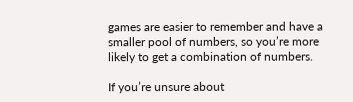games are easier to remember and have a smaller pool of numbers, so you’re more likely to get a combination of numbers.

If you’re unsure about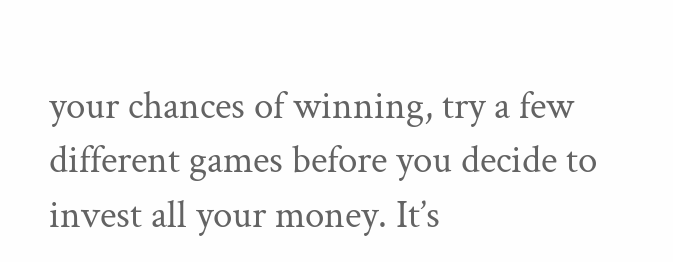your chances of winning, try a few different games before you decide to invest all your money. It’s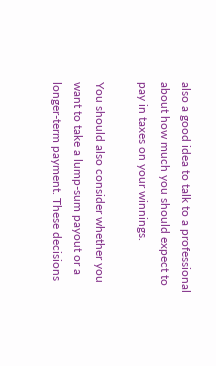also a good idea to talk to a professional about how much you should expect to pay in taxes on your winnings.

You should also consider whether you want to take a lump-sum payout or a longer-term payment. These decisions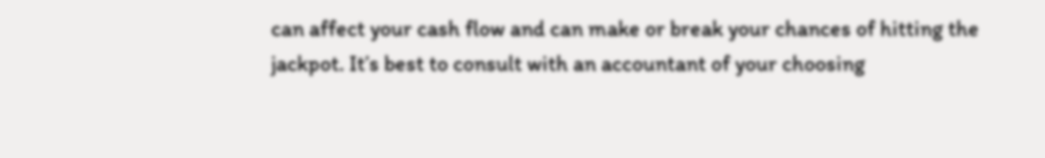can affect your cash flow and can make or break your chances of hitting the jackpot. It’s best to consult with an accountant of your choosing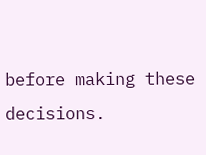before making these decisions.